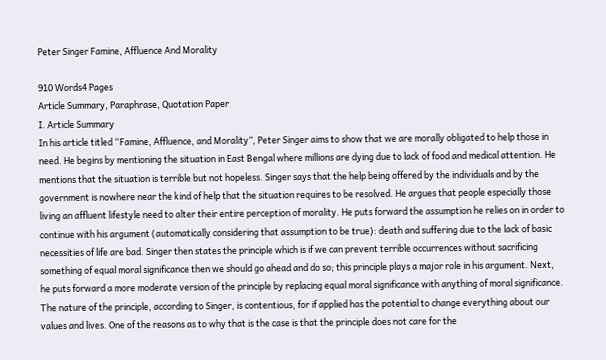Peter Singer Famine, Affluence And Morality

910 Words4 Pages
Article Summary, Paraphrase, Quotation Paper
I. Article Summary
In his article titled “Famine, Affluence, and Morality”, Peter Singer aims to show that we are morally obligated to help those in need. He begins by mentioning the situation in East Bengal where millions are dying due to lack of food and medical attention. He mentions that the situation is terrible but not hopeless. Singer says that the help being offered by the individuals and by the government is nowhere near the kind of help that the situation requires to be resolved. He argues that people especially those living an affluent lifestyle need to alter their entire perception of morality. He puts forward the assumption he relies on in order to continue with his argument (automatically considering that assumption to be true): death and suffering due to the lack of basic necessities of life are bad. Singer then states the principle which is if we can prevent terrible occurrences without sacrificing something of equal moral significance then we should go ahead and do so; this principle plays a major role in his argument. Next, he puts forward a more moderate version of the principle by replacing equal moral significance with anything of moral significance. The nature of the principle, according to Singer, is contentious, for if applied has the potential to change everything about our values and lives. One of the reasons as to why that is the case is that the principle does not care for the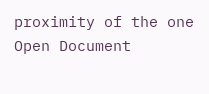proximity of the one
Open Document